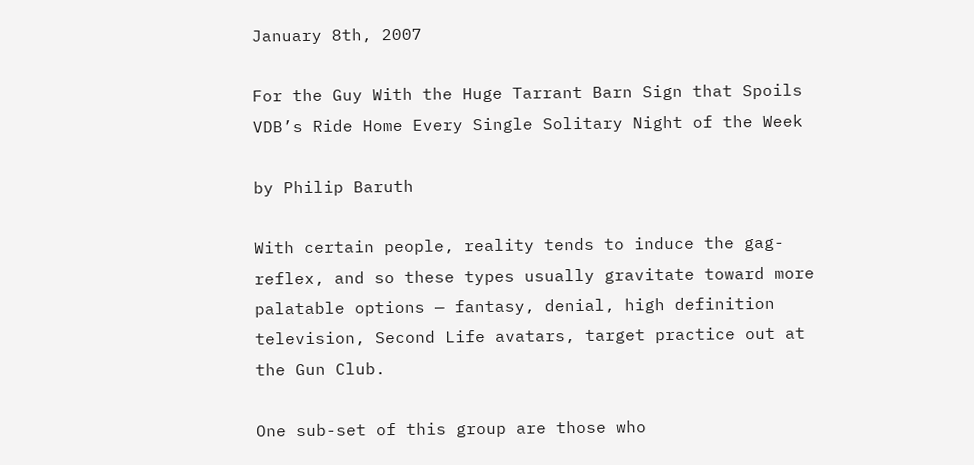January 8th, 2007

For the Guy With the Huge Tarrant Barn Sign that Spoils VDB’s Ride Home Every Single Solitary Night of the Week

by Philip Baruth

With certain people, reality tends to induce the gag-reflex, and so these types usually gravitate toward more palatable options — fantasy, denial, high definition television, Second Life avatars, target practice out at the Gun Club.

One sub-set of this group are those who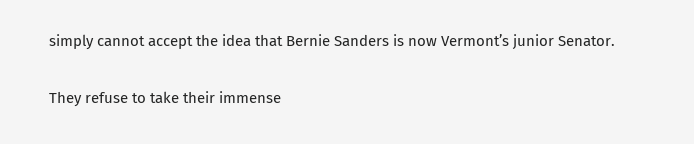simply cannot accept the idea that Bernie Sanders is now Vermont’s junior Senator.

They refuse to take their immense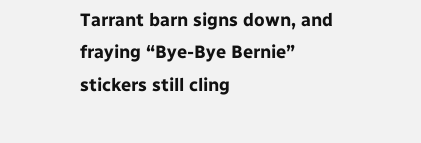Tarrant barn signs down, and fraying “Bye-Bye Bernie” stickers still cling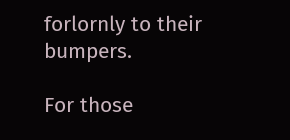forlornly to their bumpers.

For those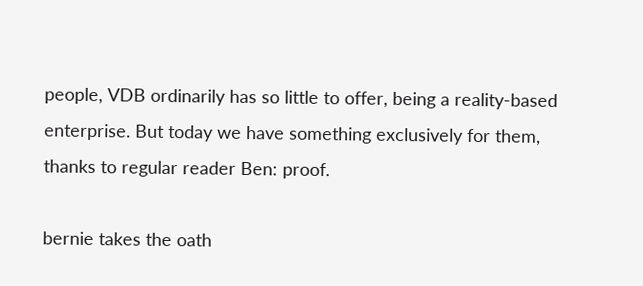people, VDB ordinarily has so little to offer, being a reality-based enterprise. But today we have something exclusively for them, thanks to regular reader Ben: proof.

bernie takes the oath